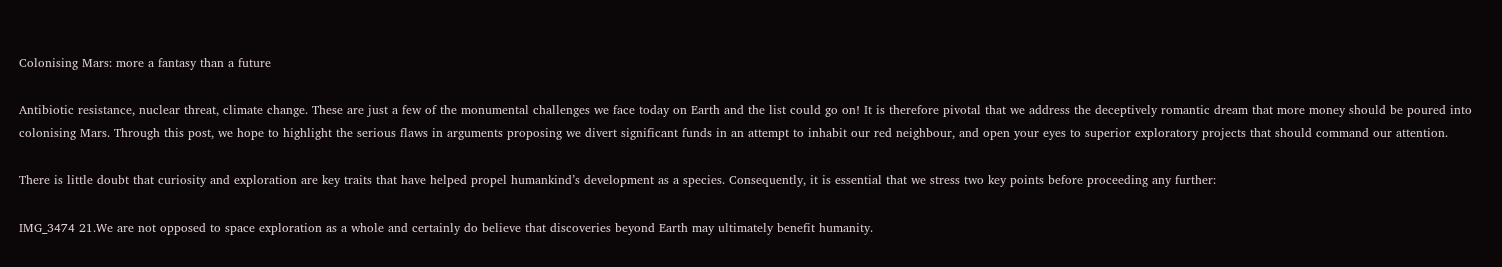Colonising Mars: more a fantasy than a future

Antibiotic resistance, nuclear threat, climate change. These are just a few of the monumental challenges we face today on Earth and the list could go on! It is therefore pivotal that we address the deceptively romantic dream that more money should be poured into colonising Mars. Through this post, we hope to highlight the serious flaws in arguments proposing we divert significant funds in an attempt to inhabit our red neighbour, and open your eyes to superior exploratory projects that should command our attention.

There is little doubt that curiosity and exploration are key traits that have helped propel humankind’s development as a species. Consequently, it is essential that we stress two key points before proceeding any further:

IMG_3474 21.We are not opposed to space exploration as a whole and certainly do believe that discoveries beyond Earth may ultimately benefit humanity.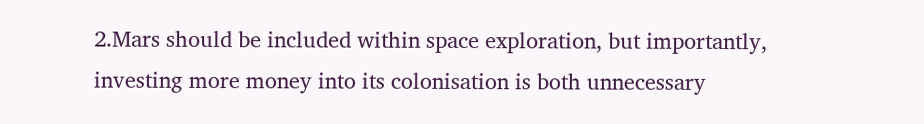2.Mars should be included within space exploration, but importantly, investing more money into its colonisation is both unnecessary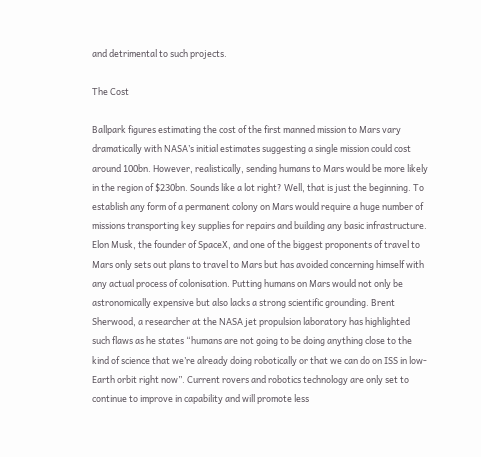and detrimental to such projects.

The Cost

Ballpark figures estimating the cost of the first manned mission to Mars vary dramatically with NASA’s initial estimates suggesting a single mission could cost around 100bn. However, realistically, sending humans to Mars would be more likely in the region of $230bn. Sounds like a lot right? Well, that is just the beginning. To establish any form of a permanent colony on Mars would require a huge number of missions transporting key supplies for repairs and building any basic infrastructure. Elon Musk, the founder of SpaceX, and one of the biggest proponents of travel to Mars only sets out plans to travel to Mars but has avoided concerning himself with any actual process of colonisation. Putting humans on Mars would not only be astronomically expensive but also lacks a strong scientific grounding. Brent Sherwood, a researcher at the NASA jet propulsion laboratory has highlighted such flaws as he states “humans are not going to be doing anything close to the kind of science that we’re already doing robotically or that we can do on ISS in low-Earth orbit right now”. Current rovers and robotics technology are only set to continue to improve in capability and will promote less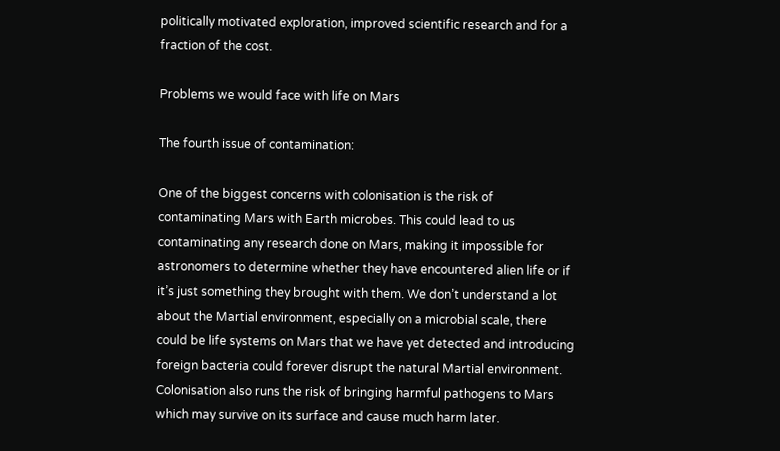politically motivated exploration, improved scientific research and for a fraction of the cost.

Problems we would face with life on Mars

The fourth issue of contamination:

One of the biggest concerns with colonisation is the risk of contaminating Mars with Earth microbes. This could lead to us contaminating any research done on Mars, making it impossible for astronomers to determine whether they have encountered alien life or if it’s just something they brought with them. We don’t understand a lot about the Martial environment, especially on a microbial scale, there could be life systems on Mars that we have yet detected and introducing foreign bacteria could forever disrupt the natural Martial environment. Colonisation also runs the risk of bringing harmful pathogens to Mars which may survive on its surface and cause much harm later.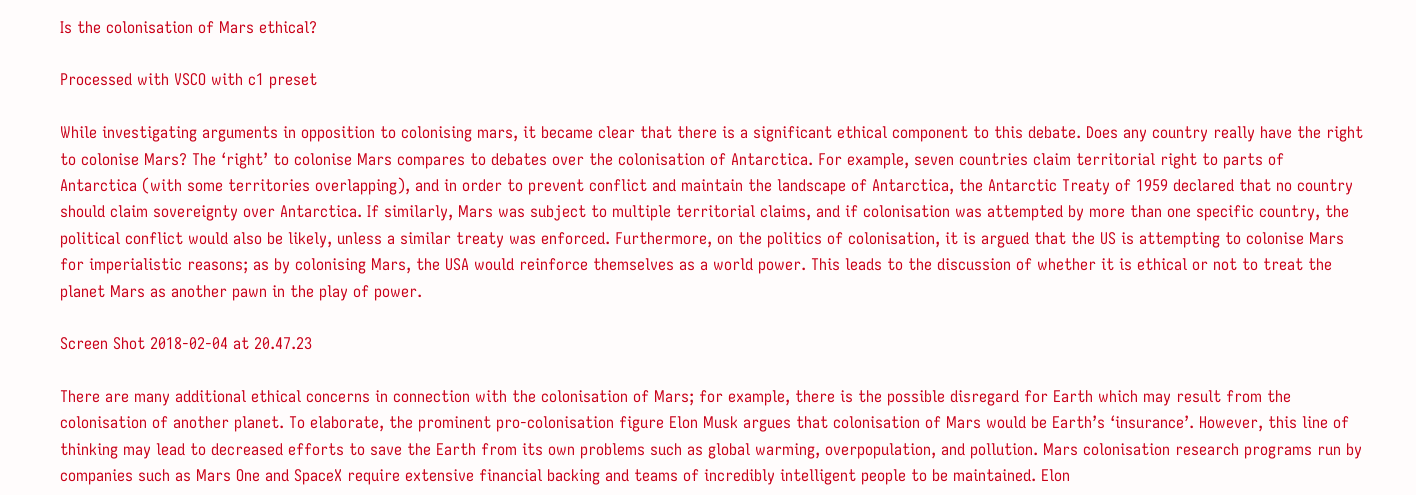Is the colonisation of Mars ethical?

Processed with VSCO with c1 preset

While investigating arguments in opposition to colonising mars, it became clear that there is a significant ethical component to this debate. Does any country really have the right to colonise Mars? The ‘right’ to colonise Mars compares to debates over the colonisation of Antarctica. For example, seven countries claim territorial right to parts of Antarctica (with some territories overlapping), and in order to prevent conflict and maintain the landscape of Antarctica, the Antarctic Treaty of 1959 declared that no country should claim sovereignty over Antarctica. If similarly, Mars was subject to multiple territorial claims, and if colonisation was attempted by more than one specific country, the political conflict would also be likely, unless a similar treaty was enforced. Furthermore, on the politics of colonisation, it is argued that the US is attempting to colonise Mars for imperialistic reasons; as by colonising Mars, the USA would reinforce themselves as a world power. This leads to the discussion of whether it is ethical or not to treat the planet Mars as another pawn in the play of power.

Screen Shot 2018-02-04 at 20.47.23

There are many additional ethical concerns in connection with the colonisation of Mars; for example, there is the possible disregard for Earth which may result from the colonisation of another planet. To elaborate, the prominent pro-colonisation figure Elon Musk argues that colonisation of Mars would be Earth’s ‘insurance’. However, this line of thinking may lead to decreased efforts to save the Earth from its own problems such as global warming, overpopulation, and pollution. Mars colonisation research programs run by companies such as Mars One and SpaceX require extensive financial backing and teams of incredibly intelligent people to be maintained. Elon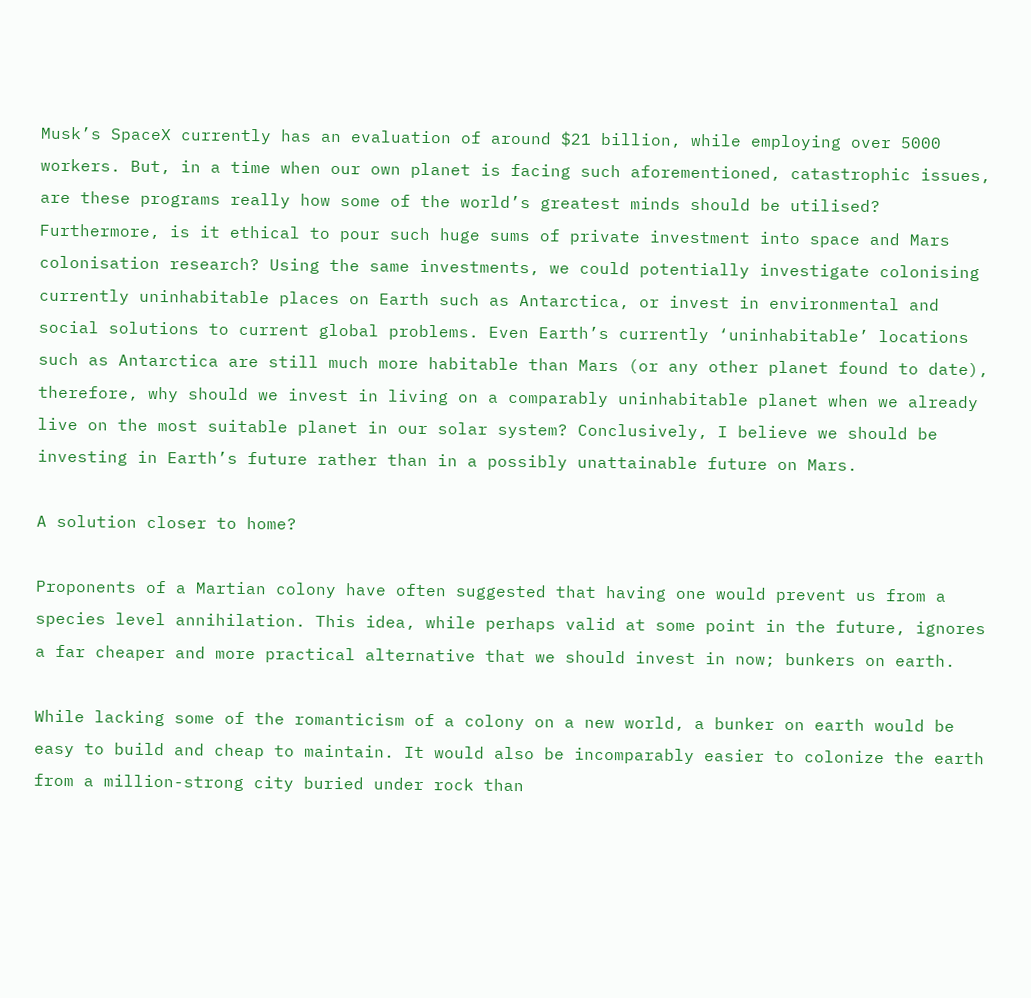Musk’s SpaceX currently has an evaluation of around $21 billion, while employing over 5000 workers. But, in a time when our own planet is facing such aforementioned, catastrophic issues, are these programs really how some of the world’s greatest minds should be utilised? Furthermore, is it ethical to pour such huge sums of private investment into space and Mars colonisation research? Using the same investments, we could potentially investigate colonising currently uninhabitable places on Earth such as Antarctica, or invest in environmental and social solutions to current global problems. Even Earth’s currently ‘uninhabitable’ locations such as Antarctica are still much more habitable than Mars (or any other planet found to date), therefore, why should we invest in living on a comparably uninhabitable planet when we already live on the most suitable planet in our solar system? Conclusively, I believe we should be investing in Earth’s future rather than in a possibly unattainable future on Mars.

A solution closer to home?

Proponents of a Martian colony have often suggested that having one would prevent us from a species level annihilation. This idea, while perhaps valid at some point in the future, ignores a far cheaper and more practical alternative that we should invest in now; bunkers on earth.

While lacking some of the romanticism of a colony on a new world, a bunker on earth would be easy to build and cheap to maintain. It would also be incomparably easier to colonize the earth from a million-strong city buried under rock than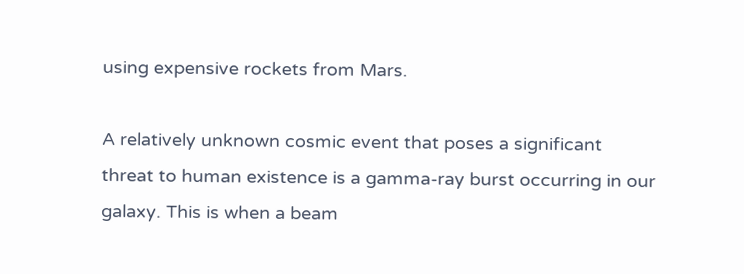using expensive rockets from Mars.

A relatively unknown cosmic event that poses a significant threat to human existence is a gamma-ray burst occurring in our galaxy. This is when a beam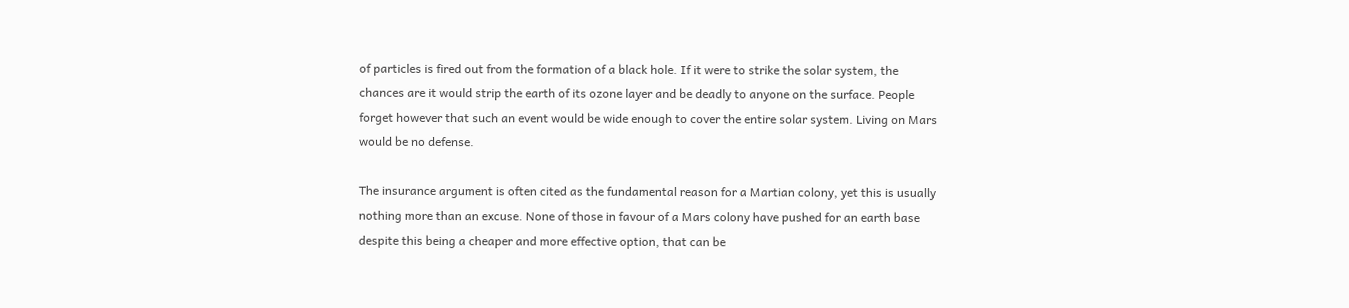of particles is fired out from the formation of a black hole. If it were to strike the solar system, the chances are it would strip the earth of its ozone layer and be deadly to anyone on the surface. People forget however that such an event would be wide enough to cover the entire solar system. Living on Mars would be no defense.

The insurance argument is often cited as the fundamental reason for a Martian colony, yet this is usually nothing more than an excuse. None of those in favour of a Mars colony have pushed for an earth base despite this being a cheaper and more effective option, that can be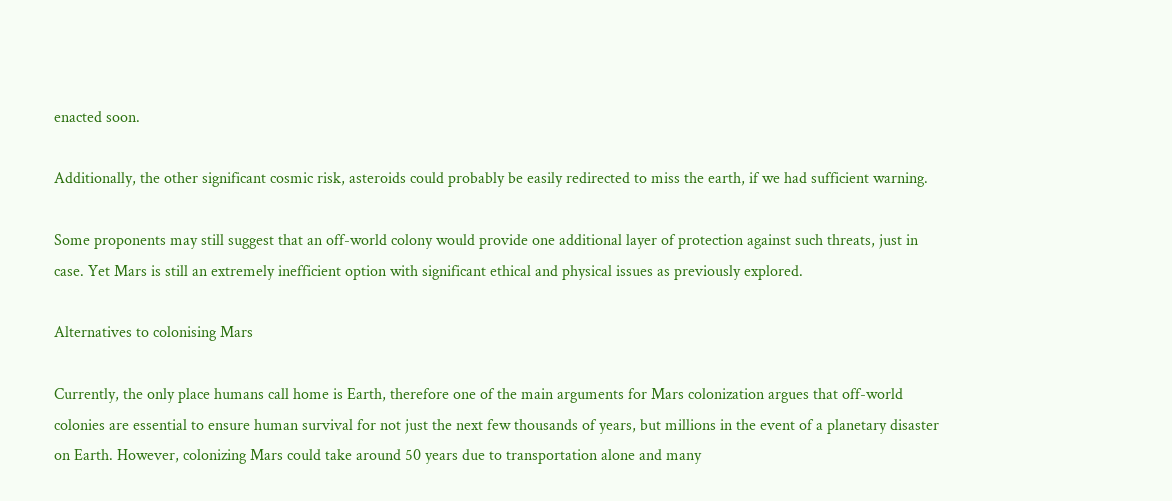enacted soon.

Additionally, the other significant cosmic risk, asteroids could probably be easily redirected to miss the earth, if we had sufficient warning.

Some proponents may still suggest that an off-world colony would provide one additional layer of protection against such threats, just in case. Yet Mars is still an extremely inefficient option with significant ethical and physical issues as previously explored.

Alternatives to colonising Mars

Currently, the only place humans call home is Earth, therefore one of the main arguments for Mars colonization argues that off-world colonies are essential to ensure human survival for not just the next few thousands of years, but millions in the event of a planetary disaster on Earth. However, colonizing Mars could take around 50 years due to transportation alone and many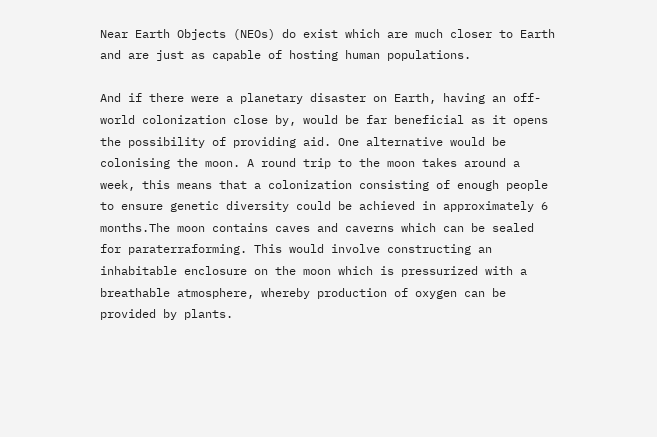Near Earth Objects (NEOs) do exist which are much closer to Earth and are just as capable of hosting human populations.

And if there were a planetary disaster on Earth, having an off-world colonization close by, would be far beneficial as it opens the possibility of providing aid. One alternative would be colonising the moon. A round trip to the moon takes around a week, this means that a colonization consisting of enough people to ensure genetic diversity could be achieved in approximately 6 months.The moon contains caves and caverns which can be sealed for paraterraforming. This would involve constructing an inhabitable enclosure on the moon which is pressurized with a breathable atmosphere, whereby production of oxygen can be provided by plants.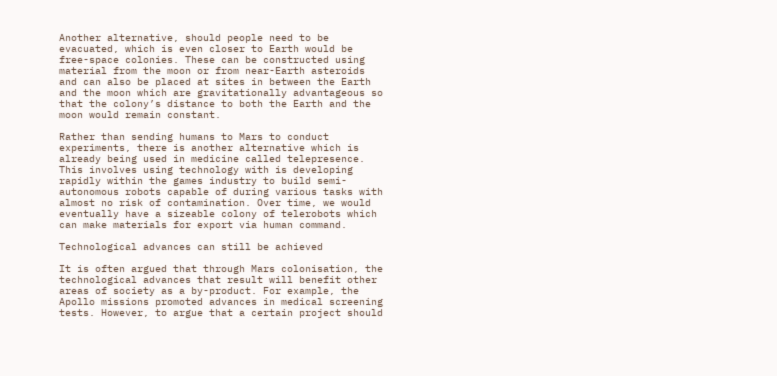Another alternative, should people need to be evacuated, which is even closer to Earth would be free-space colonies. These can be constructed using material from the moon or from near-Earth asteroids and can also be placed at sites in between the Earth and the moon which are gravitationally advantageous so that the colony’s distance to both the Earth and the moon would remain constant.

Rather than sending humans to Mars to conduct experiments, there is another alternative which is already being used in medicine called telepresence. This involves using technology with is developing rapidly within the games industry to build semi-autonomous robots capable of during various tasks with almost no risk of contamination. Over time, we would eventually have a sizeable colony of telerobots which can make materials for export via human command.

Technological advances can still be achieved

It is often argued that through Mars colonisation, the technological advances that result will benefit other areas of society as a by-product. For example, the Apollo missions promoted advances in medical screening tests. However, to argue that a certain project should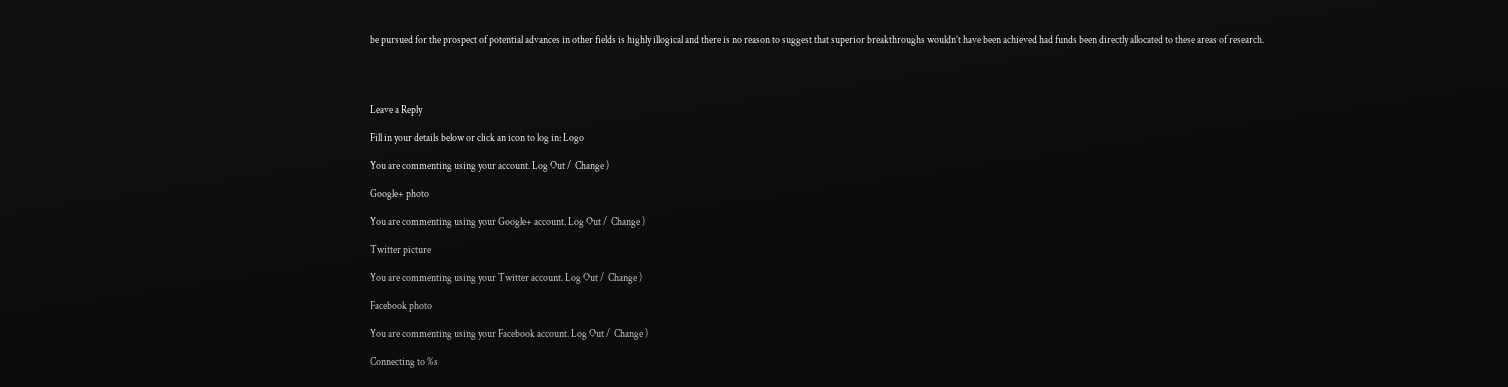be pursued for the prospect of potential advances in other fields is highly illogical and there is no reason to suggest that superior breakthroughs wouldn’t have been achieved had funds been directly allocated to these areas of research.




Leave a Reply

Fill in your details below or click an icon to log in: Logo

You are commenting using your account. Log Out /  Change )

Google+ photo

You are commenting using your Google+ account. Log Out /  Change )

Twitter picture

You are commenting using your Twitter account. Log Out /  Change )

Facebook photo

You are commenting using your Facebook account. Log Out /  Change )

Connecting to %s